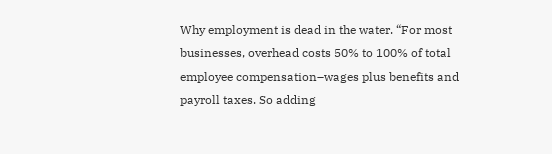Why employment is dead in the water. “For most businesses, overhead costs 50% to 100% of total employee compensation–wages plus benefits and payroll taxes. So adding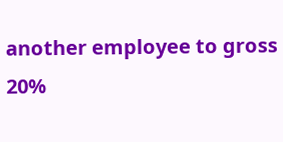another employee to gross 20%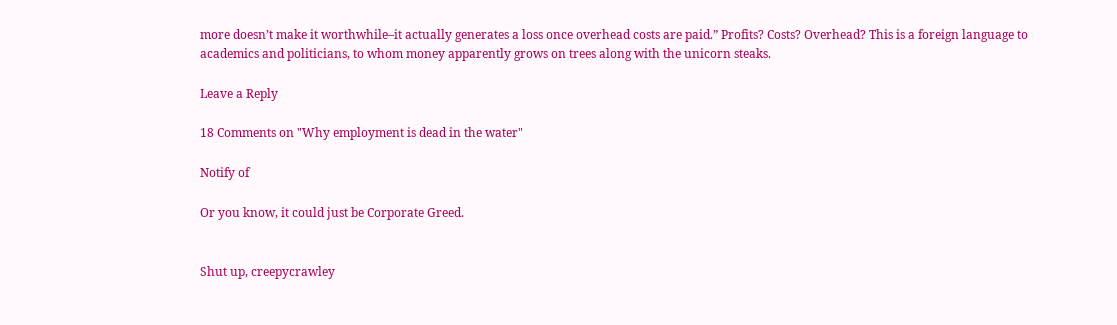more doesn’t make it worthwhile–it actually generates a loss once overhead costs are paid.” Profits? Costs? Overhead? This is a foreign language to academics and politicians, to whom money apparently grows on trees along with the unicorn steaks.

Leave a Reply

18 Comments on "Why employment is dead in the water"

Notify of

Or you know, it could just be Corporate Greed.


Shut up, creepycrawley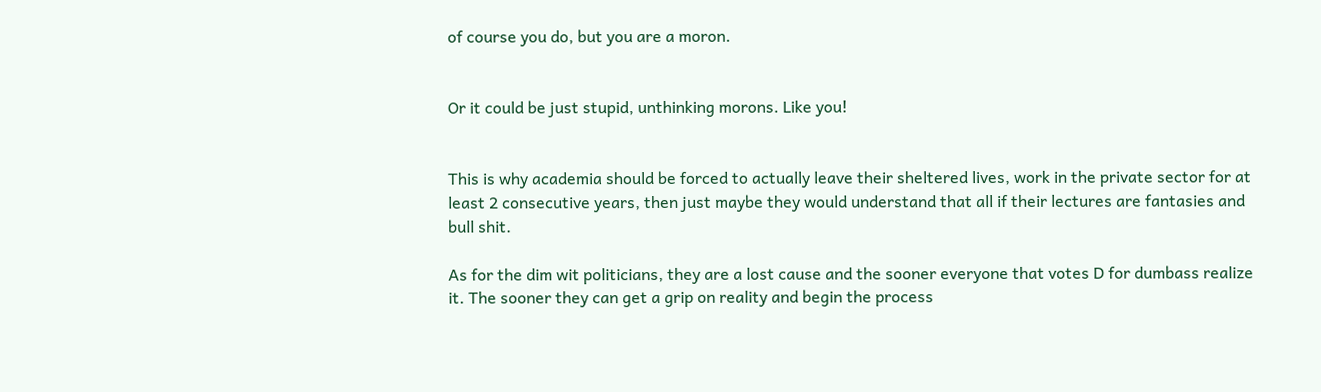of course you do, but you are a moron.


Or it could be just stupid, unthinking morons. Like you!


This is why academia should be forced to actually leave their sheltered lives, work in the private sector for at least 2 consecutive years, then just maybe they would understand that all if their lectures are fantasies and bull shit.

As for the dim wit politicians, they are a lost cause and the sooner everyone that votes D for dumbass realize it. The sooner they can get a grip on reality and begin the process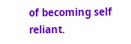of becoming self reliant.